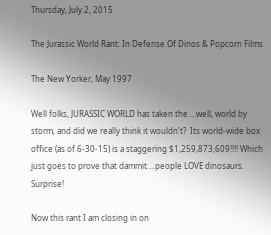Thursday, July 2, 2015

The Jurassic World Rant: In Defense Of Dinos & Popcorn Films

The New Yorker, May 1997

Well folks, JURASSIC WORLD has taken the....well, world by storm, and did we really think it wouldn't?  Its world-wide box office (as of 6-30-15) is a staggering $1,259,873,609!!!! Which just goes to prove that dammit....people LOVE dinosaurs.  Surprise!

Now this rant I am closing in on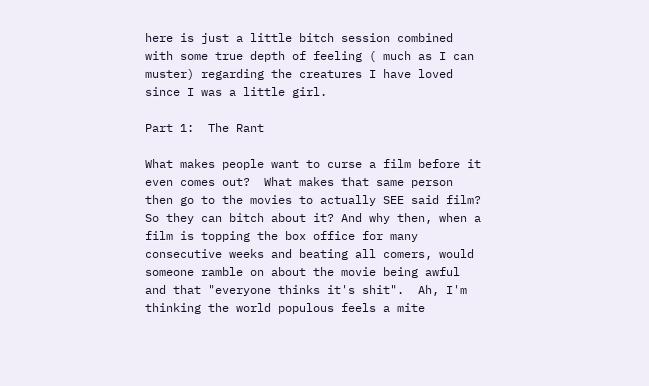here is just a little bitch session combined with some true depth of feeling ( much as I can muster) regarding the creatures I have loved since I was a little girl.

Part 1:  The Rant

What makes people want to curse a film before it even comes out?  What makes that same person then go to the movies to actually SEE said film?  So they can bitch about it? And why then, when a film is topping the box office for many consecutive weeks and beating all comers, would someone ramble on about the movie being awful and that "everyone thinks it's shit".  Ah, I'm thinking the world populous feels a mite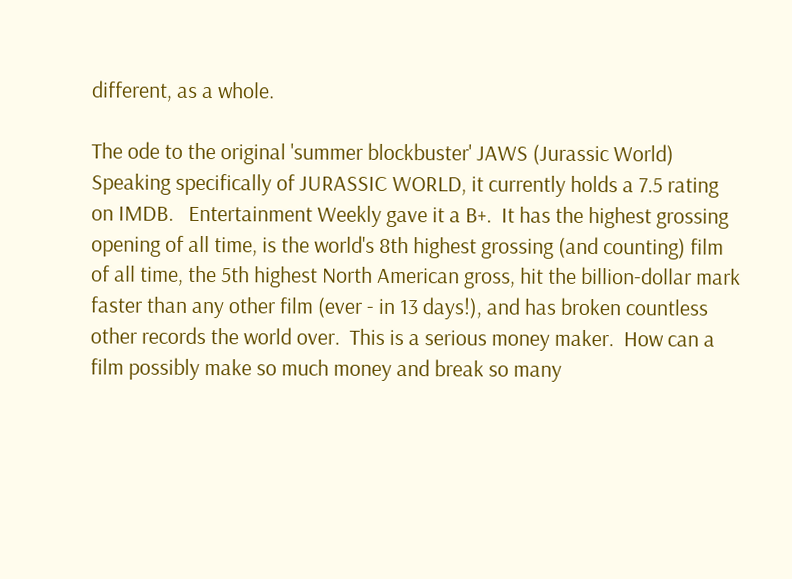different, as a whole.

The ode to the original 'summer blockbuster' JAWS (Jurassic World)
Speaking specifically of JURASSIC WORLD, it currently holds a 7.5 rating on IMDB.   Entertainment Weekly gave it a B+.  It has the highest grossing opening of all time, is the world's 8th highest grossing (and counting) film of all time, the 5th highest North American gross, hit the billion-dollar mark faster than any other film (ever - in 13 days!), and has broken countless other records the world over.  This is a serious money maker.  How can a film possibly make so much money and break so many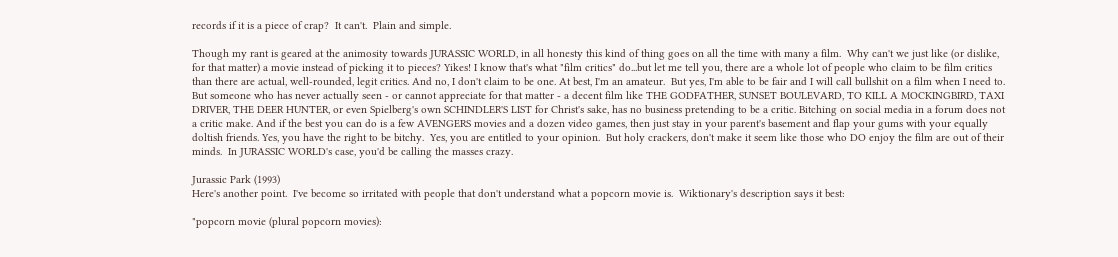records if it is a piece of crap?  It can't.  Plain and simple.

Though my rant is geared at the animosity towards JURASSIC WORLD, in all honesty this kind of thing goes on all the time with many a film.  Why can't we just like (or dislike, for that matter) a movie instead of picking it to pieces? Yikes! I know that's what "film critics" do...but let me tell you, there are a whole lot of people who claim to be film critics than there are actual, well-rounded, legit critics. And no, I don't claim to be one. At best, I'm an amateur.  But yes, I'm able to be fair and I will call bullshit on a film when I need to.  But someone who has never actually seen - or cannot appreciate for that matter - a decent film like THE GODFATHER, SUNSET BOULEVARD, TO KILL A MOCKINGBIRD, TAXI DRIVER, THE DEER HUNTER, or even Spielberg's own SCHINDLER'S LIST for Christ's sake, has no business pretending to be a critic. Bitching on social media in a forum does not a critic make. And if the best you can do is a few AVENGERS movies and a dozen video games, then just stay in your parent's basement and flap your gums with your equally doltish friends. Yes, you have the right to be bitchy.  Yes, you are entitled to your opinion.  But holy crackers, don't make it seem like those who DO enjoy the film are out of their minds.  In JURASSIC WORLD's case, you'd be calling the masses crazy.

Jurassic Park (1993)
Here's another point.  I've become so irritated with people that don't understand what a popcorn movie is.  Wiktionary's description says it best:

"popcorn movie (plural popcorn movies):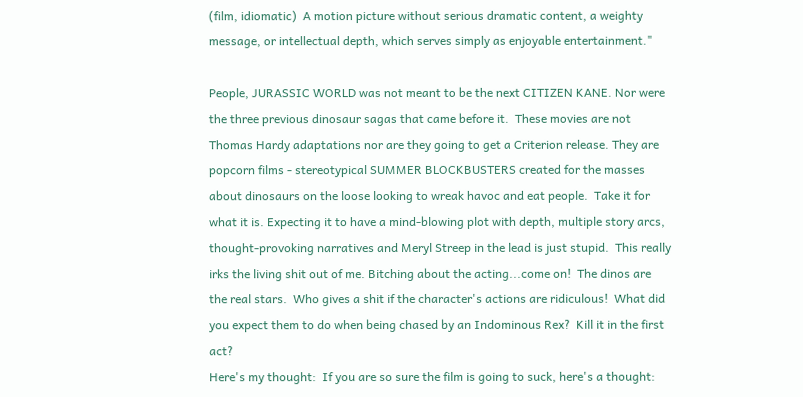(film, idiomatic)  A motion picture without serious dramatic content, a weighty message, or intellectual depth, which serves simply as enjoyable entertainment."

People, JURASSIC WORLD was not meant to be the next CITIZEN KANE. Nor were the three previous dinosaur sagas that came before it.  These movies are not Thomas Hardy adaptations nor are they going to get a Criterion release. They are popcorn films - stereotypical SUMMER BLOCKBUSTERS created for the masses about dinosaurs on the loose looking to wreak havoc and eat people.  Take it for what it is. Expecting it to have a mind-blowing plot with depth, multiple story arcs, thought-provoking narratives and Meryl Streep in the lead is just stupid.  This really irks the living shit out of me. Bitching about the acting...come on!  The dinos are the real stars.  Who gives a shit if the character's actions are ridiculous!  What did you expect them to do when being chased by an Indominous Rex?  Kill it in the first act?
Here's my thought:  If you are so sure the film is going to suck, here's a thought: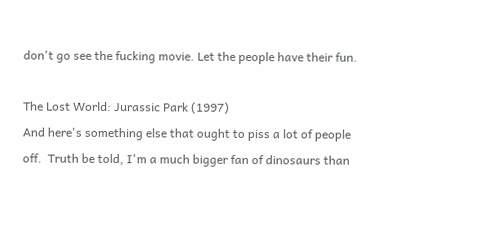don't go see the fucking movie. Let the people have their fun.

The Lost World: Jurassic Park (1997)
And here's something else that ought to piss a lot of people off.  Truth be told, I'm a much bigger fan of dinosaurs than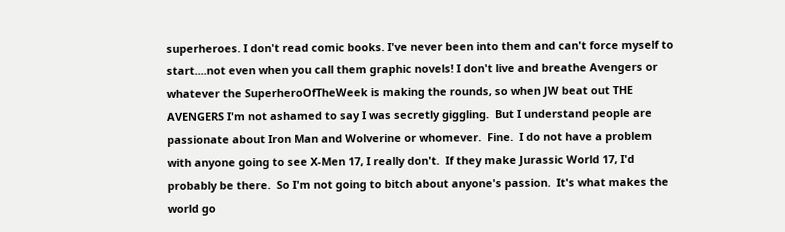superheroes. I don't read comic books. I've never been into them and can't force myself to start....not even when you call them graphic novels! I don't live and breathe Avengers or whatever the SuperheroOfTheWeek is making the rounds, so when JW beat out THE AVENGERS I'm not ashamed to say I was secretly giggling.  But I understand people are passionate about Iron Man and Wolverine or whomever.  Fine.  I do not have a problem with anyone going to see X-Men 17, I really don't.  If they make Jurassic World 17, I'd probably be there.  So I'm not going to bitch about anyone's passion.  It's what makes the world go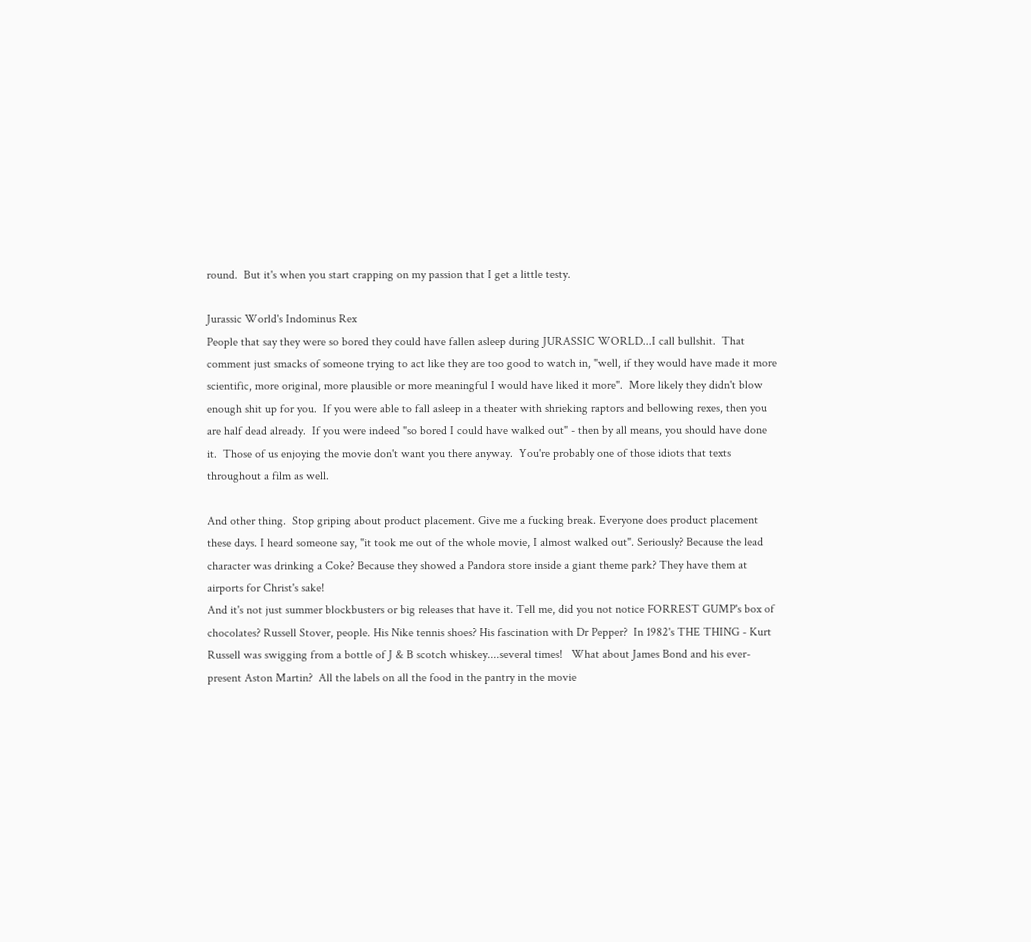round.  But it's when you start crapping on my passion that I get a little testy.

Jurassic World's Indominus Rex
People that say they were so bored they could have fallen asleep during JURASSIC WORLD...I call bullshit.  That comment just smacks of someone trying to act like they are too good to watch in, "well, if they would have made it more scientific, more original, more plausible or more meaningful I would have liked it more".  More likely they didn't blow enough shit up for you.  If you were able to fall asleep in a theater with shrieking raptors and bellowing rexes, then you are half dead already.  If you were indeed "so bored I could have walked out" - then by all means, you should have done it.  Those of us enjoying the movie don't want you there anyway.  You're probably one of those idiots that texts throughout a film as well.

And other thing.  Stop griping about product placement. Give me a fucking break. Everyone does product placement these days. I heard someone say, "it took me out of the whole movie, I almost walked out". Seriously? Because the lead character was drinking a Coke? Because they showed a Pandora store inside a giant theme park? They have them at airports for Christ's sake!
And it's not just summer blockbusters or big releases that have it. Tell me, did you not notice FORREST GUMP's box of chocolates? Russell Stover, people. His Nike tennis shoes? His fascination with Dr Pepper?  In 1982's THE THING - Kurt Russell was swigging from a bottle of J & B scotch whiskey....several times!   What about James Bond and his ever-present Aston Martin?  All the labels on all the food in the pantry in the movie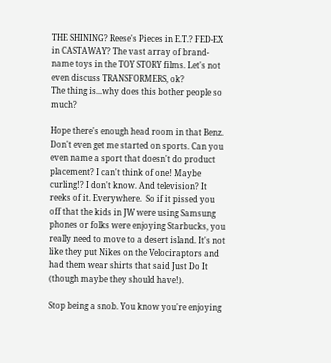THE SHINING? Reese's Pieces in E.T.? FED-EX in CASTAWAY? The vast array of brand-name toys in the TOY STORY films. Let's not even discuss TRANSFORMERS, ok?
The thing is...why does this bother people so much?

Hope there's enough head room in that Benz.
Don't even get me started on sports. Can you even name a sport that doesn't do product placement? I can't think of one! Maybe curling!? I don't know. And television? It reeks of it. Everywhere.  So if it pissed you off that the kids in JW were using Samsung phones or folks were enjoying Starbucks, you really need to move to a desert island. It's not like they put Nikes on the Velociraptors and had them wear shirts that said Just Do It (though maybe they should have!).

Stop being a snob. You know you're enjoying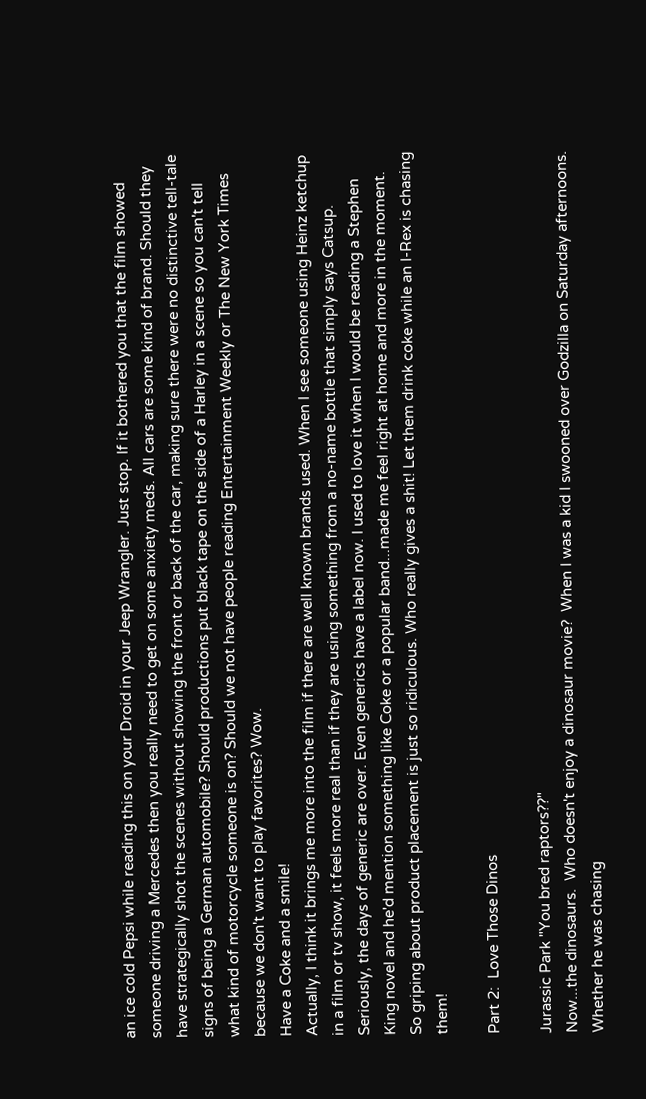an ice cold Pepsi while reading this on your Droid in your Jeep Wrangler. Just stop. If it bothered you that the film showed someone driving a Mercedes then you really need to get on some anxiety meds. All cars are some kind of brand. Should they have strategically shot the scenes without showing the front or back of the car, making sure there were no distinctive tell-tale signs of being a German automobile? Should productions put black tape on the side of a Harley in a scene so you can't tell what kind of motorcycle someone is on? Should we not have people reading Entertainment Weekly or The New York Times because we don't want to play favorites? Wow.
Have a Coke and a smile!
Actually, I think it brings me more into the film if there are well known brands used. When I see someone using Heinz ketchup in a film or tv show, it feels more real than if they are using something from a no-name bottle that simply says Catsup. Seriously, the days of generic are over. Even generics have a label now. I used to love it when I would be reading a Stephen King novel and he'd mention something like Coke or a popular band...made me feel right at home and more in the moment.  So griping about product placement is just so ridiculous. Who really gives a shit! Let them drink coke while an I-Rex is chasing them!

Part 2:  Love Those Dinos

Jurassic Park "You bred raptors??"
Now...the dinosaurs.  Who doesn't enjoy a dinosaur movie?  When I was a kid I swooned over Godzilla on Saturday afternoons. Whether he was chasing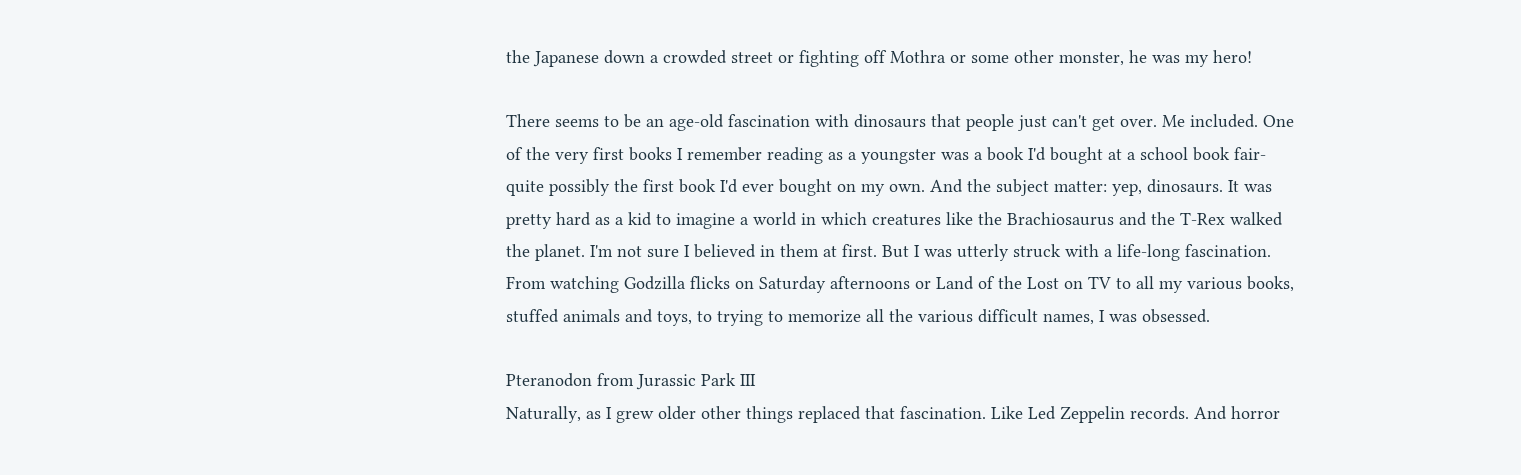the Japanese down a crowded street or fighting off Mothra or some other monster, he was my hero!

There seems to be an age-old fascination with dinosaurs that people just can't get over. Me included. One of the very first books I remember reading as a youngster was a book I'd bought at a school book fair- quite possibly the first book I'd ever bought on my own. And the subject matter: yep, dinosaurs. It was pretty hard as a kid to imagine a world in which creatures like the Brachiosaurus and the T-Rex walked the planet. I'm not sure I believed in them at first. But I was utterly struck with a life-long fascination. From watching Godzilla flicks on Saturday afternoons or Land of the Lost on TV to all my various books, stuffed animals and toys, to trying to memorize all the various difficult names, I was obsessed.

Pteranodon from Jurassic Park III
Naturally, as I grew older other things replaced that fascination. Like Led Zeppelin records. And horror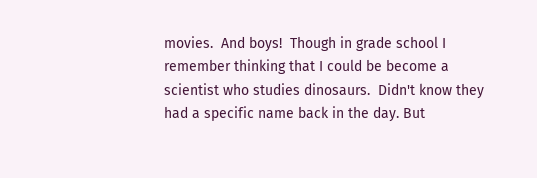movies.  And boys!  Though in grade school I remember thinking that I could be become a scientist who studies dinosaurs.  Didn't know they had a specific name back in the day. But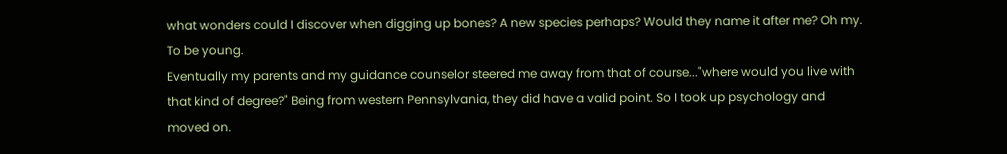what wonders could I discover when digging up bones? A new species perhaps? Would they name it after me? Oh my. To be young.
Eventually my parents and my guidance counselor steered me away from that of course..."where would you live with that kind of degree?" Being from western Pennsylvania, they did have a valid point. So I took up psychology and moved on.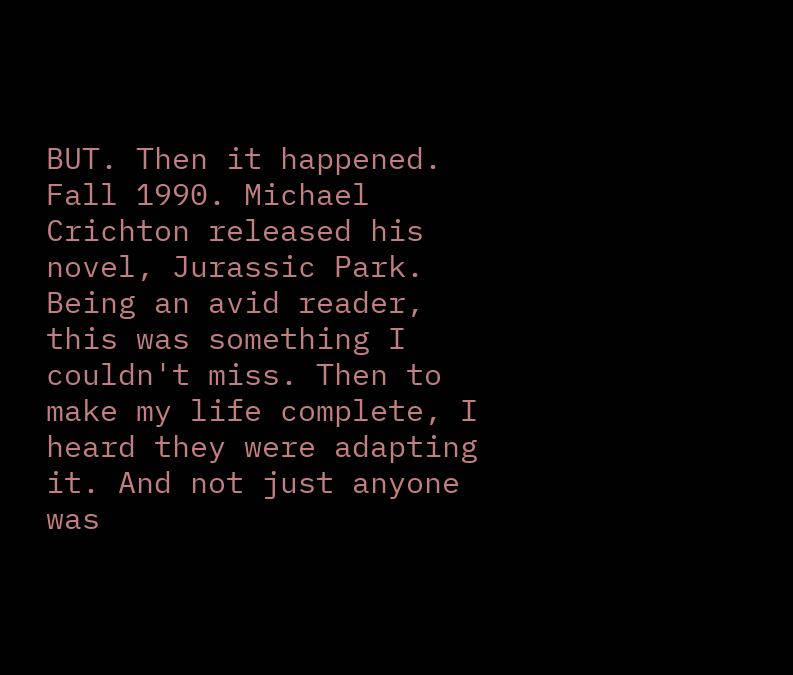BUT. Then it happened. Fall 1990. Michael Crichton released his novel, Jurassic Park. Being an avid reader, this was something I couldn't miss. Then to make my life complete, I heard they were adapting it. And not just anyone was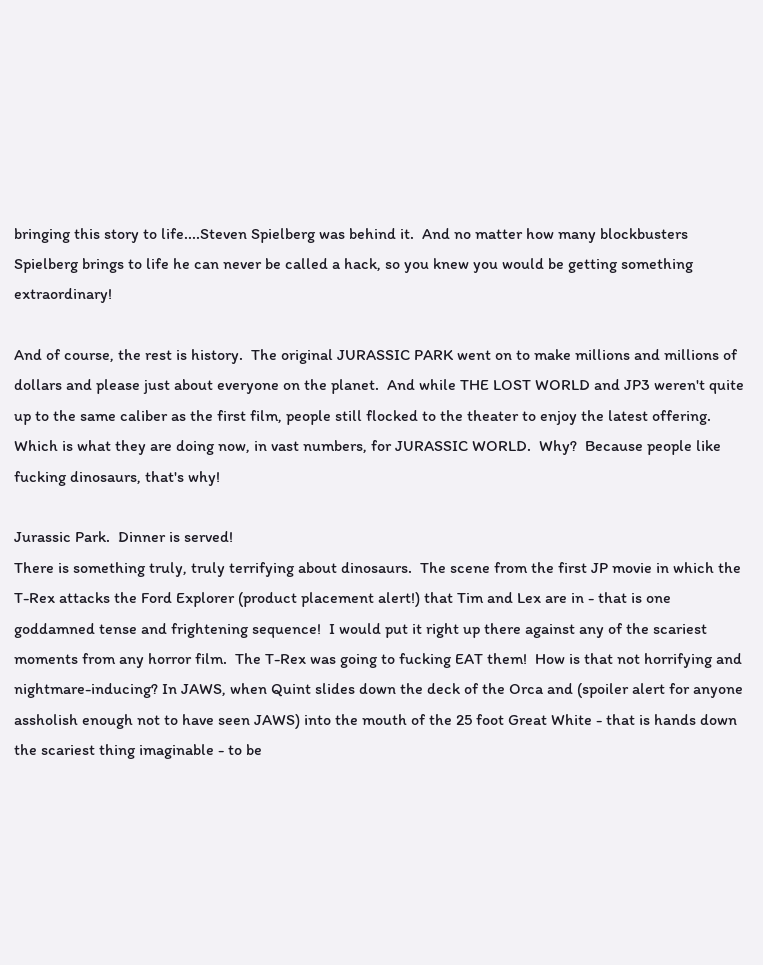bringing this story to life....Steven Spielberg was behind it.  And no matter how many blockbusters Spielberg brings to life he can never be called a hack, so you knew you would be getting something extraordinary!

And of course, the rest is history.  The original JURASSIC PARK went on to make millions and millions of dollars and please just about everyone on the planet.  And while THE LOST WORLD and JP3 weren't quite up to the same caliber as the first film, people still flocked to the theater to enjoy the latest offering.  Which is what they are doing now, in vast numbers, for JURASSIC WORLD.  Why?  Because people like fucking dinosaurs, that's why!

Jurassic Park.  Dinner is served!
There is something truly, truly terrifying about dinosaurs.  The scene from the first JP movie in which the T-Rex attacks the Ford Explorer (product placement alert!) that Tim and Lex are in - that is one goddamned tense and frightening sequence!  I would put it right up there against any of the scariest moments from any horror film.  The T-Rex was going to fucking EAT them!  How is that not horrifying and nightmare-inducing? In JAWS, when Quint slides down the deck of the Orca and (spoiler alert for anyone assholish enough not to have seen JAWS) into the mouth of the 25 foot Great White - that is hands down the scariest thing imaginable - to be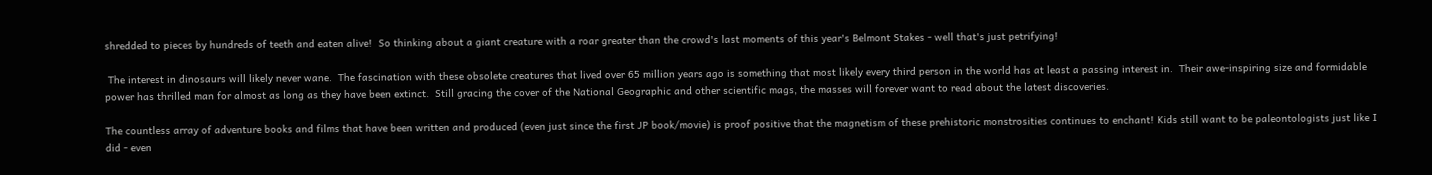shredded to pieces by hundreds of teeth and eaten alive!  So thinking about a giant creature with a roar greater than the crowd's last moments of this year's Belmont Stakes - well that's just petrifying!

 The interest in dinosaurs will likely never wane.  The fascination with these obsolete creatures that lived over 65 million years ago is something that most likely every third person in the world has at least a passing interest in.  Their awe-inspiring size and formidable power has thrilled man for almost as long as they have been extinct.  Still gracing the cover of the National Geographic and other scientific mags, the masses will forever want to read about the latest discoveries.

The countless array of adventure books and films that have been written and produced (even just since the first JP book/movie) is proof positive that the magnetism of these prehistoric monstrosities continues to enchant! Kids still want to be paleontologists just like I did - even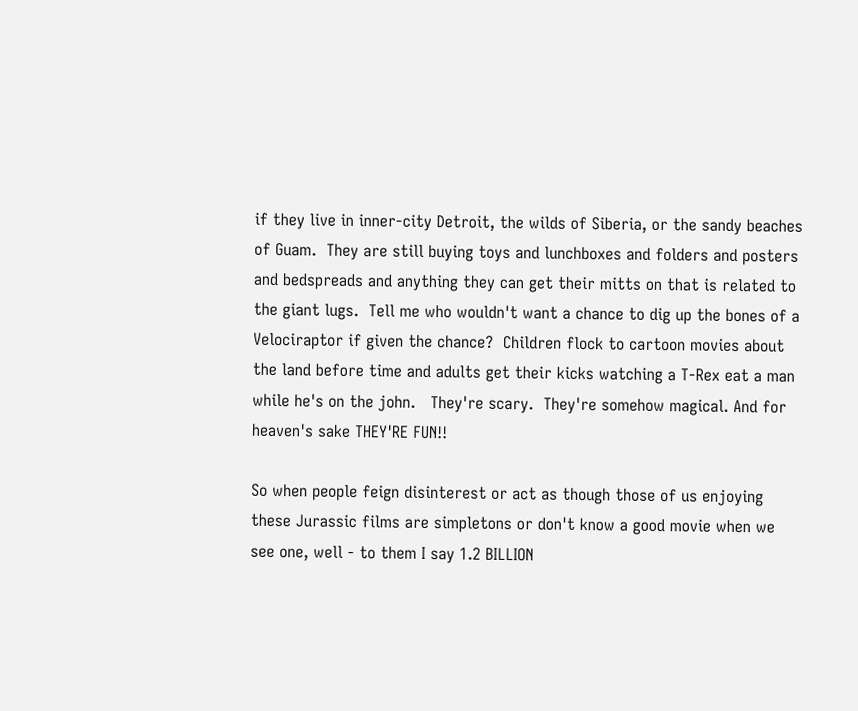if they live in inner-city Detroit, the wilds of Siberia, or the sandy beaches of Guam.  They are still buying toys and lunchboxes and folders and posters and bedspreads and anything they can get their mitts on that is related to the giant lugs.  Tell me who wouldn't want a chance to dig up the bones of a Velociraptor if given the chance?  Children flock to cartoon movies about the land before time and adults get their kicks watching a T-Rex eat a man while he's on the john.   They're scary.  They're somehow magical. And for heaven's sake THEY'RE FUN!!

So when people feign disinterest or act as though those of us enjoying these Jurassic films are simpletons or don't know a good movie when we see one, well - to them I say 1.2 BILLION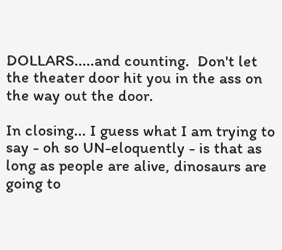DOLLARS.....and counting.  Don't let the theater door hit you in the ass on the way out the door.

In closing... I guess what I am trying to say - oh so UN-eloquently - is that as long as people are alive, dinosaurs are going to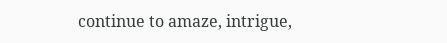continue to amaze, intrigue,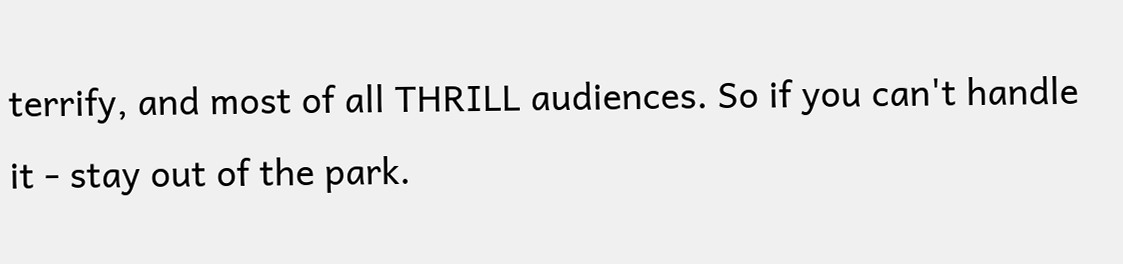terrify, and most of all THRILL audiences. So if you can't handle it - stay out of the park.